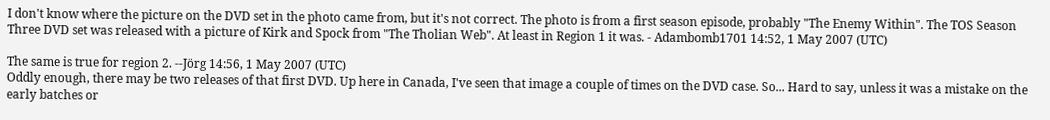I don't know where the picture on the DVD set in the photo came from, but it's not correct. The photo is from a first season episode, probably "The Enemy Within". The TOS Season Three DVD set was released with a picture of Kirk and Spock from "The Tholian Web". At least in Region 1 it was. - Adambomb1701 14:52, 1 May 2007 (UTC)

The same is true for region 2. --Jörg 14:56, 1 May 2007 (UTC)
Oddly enough, there may be two releases of that first DVD. Up here in Canada, I've seen that image a couple of times on the DVD case. So... Hard to say, unless it was a mistake on the early batches or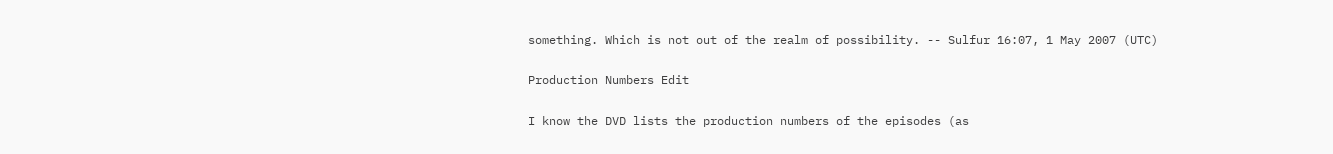something. Which is not out of the realm of possibility. -- Sulfur 16:07, 1 May 2007 (UTC)

Production Numbers Edit

I know the DVD lists the production numbers of the episodes (as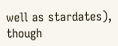well as stardates), though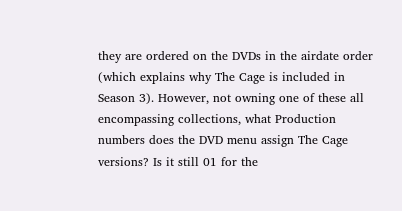they are ordered on the DVDs in the airdate order (which explains why The Cage is included in Season 3). However, not owning one of these all encompassing collections, what Production numbers does the DVD menu assign The Cage versions? Is it still 01 for the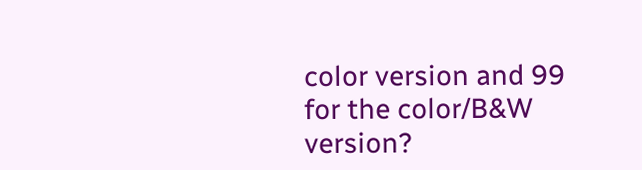color version and 99 for the color/B&W version?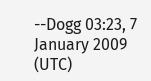--Dogg 03:23, 7 January 2009 (UTC)